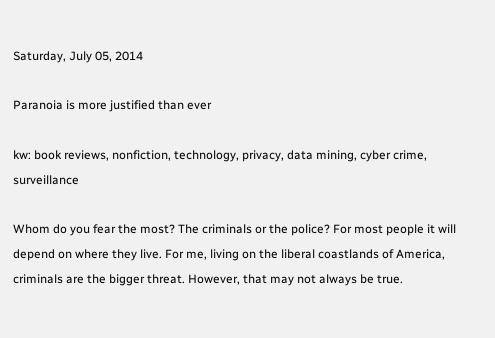Saturday, July 05, 2014

Paranoia is more justified than ever

kw: book reviews, nonfiction, technology, privacy, data mining, cyber crime, surveillance

Whom do you fear the most? The criminals or the police? For most people it will depend on where they live. For me, living on the liberal coastlands of America, criminals are the bigger threat. However, that may not always be true.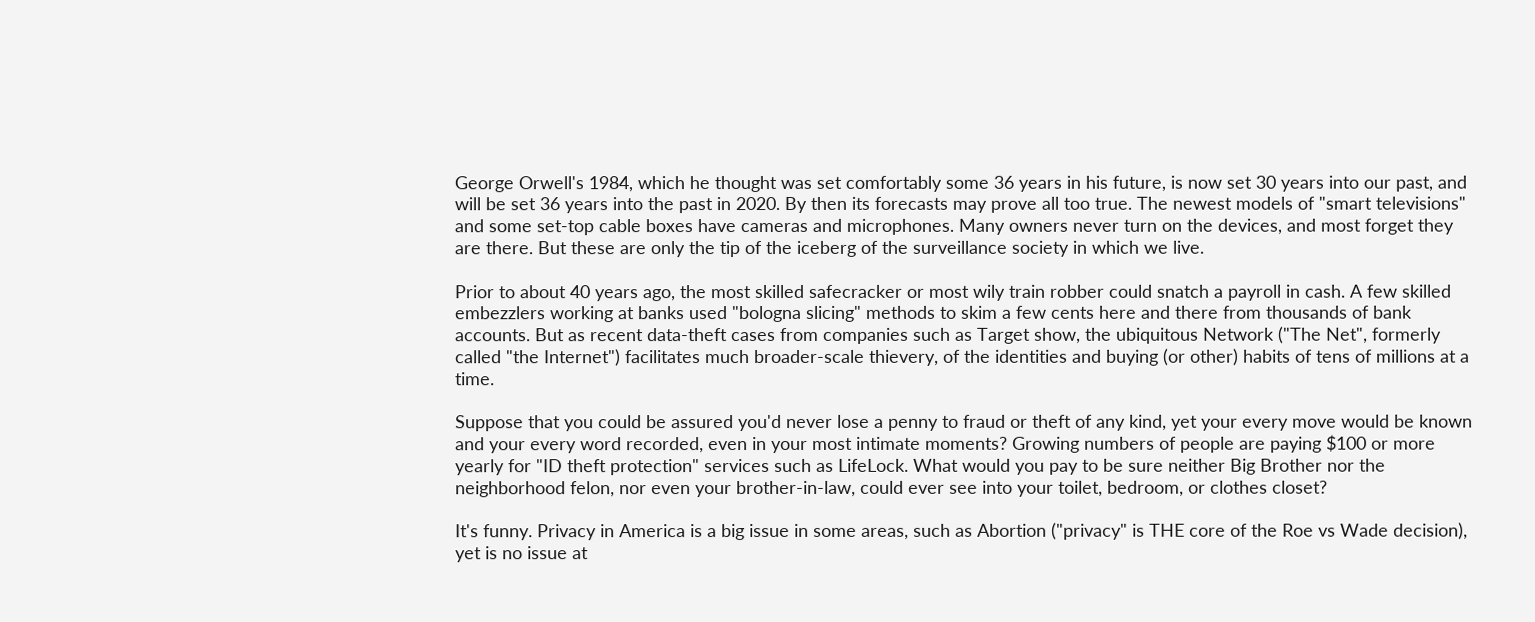George Orwell's 1984, which he thought was set comfortably some 36 years in his future, is now set 30 years into our past, and will be set 36 years into the past in 2020. By then its forecasts may prove all too true. The newest models of "smart televisions" and some set-top cable boxes have cameras and microphones. Many owners never turn on the devices, and most forget they are there. But these are only the tip of the iceberg of the surveillance society in which we live.

Prior to about 40 years ago, the most skilled safecracker or most wily train robber could snatch a payroll in cash. A few skilled embezzlers working at banks used "bologna slicing" methods to skim a few cents here and there from thousands of bank accounts. But as recent data-theft cases from companies such as Target show, the ubiquitous Network ("The Net", formerly called "the Internet") facilitates much broader-scale thievery, of the identities and buying (or other) habits of tens of millions at a time.

Suppose that you could be assured you'd never lose a penny to fraud or theft of any kind, yet your every move would be known and your every word recorded, even in your most intimate moments? Growing numbers of people are paying $100 or more yearly for "ID theft protection" services such as LifeLock. What would you pay to be sure neither Big Brother nor the neighborhood felon, nor even your brother-in-law, could ever see into your toilet, bedroom, or clothes closet?

It's funny. Privacy in America is a big issue in some areas, such as Abortion ("privacy" is THE core of the Roe vs Wade decision), yet is no issue at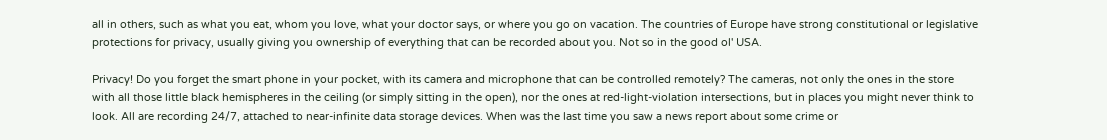all in others, such as what you eat, whom you love, what your doctor says, or where you go on vacation. The countries of Europe have strong constitutional or legislative protections for privacy, usually giving you ownership of everything that can be recorded about you. Not so in the good ol' USA.

Privacy! Do you forget the smart phone in your pocket, with its camera and microphone that can be controlled remotely? The cameras, not only the ones in the store with all those little black hemispheres in the ceiling (or simply sitting in the open), nor the ones at red-light-violation intersections, but in places you might never think to look. All are recording 24/7, attached to near-infinite data storage devices. When was the last time you saw a news report about some crime or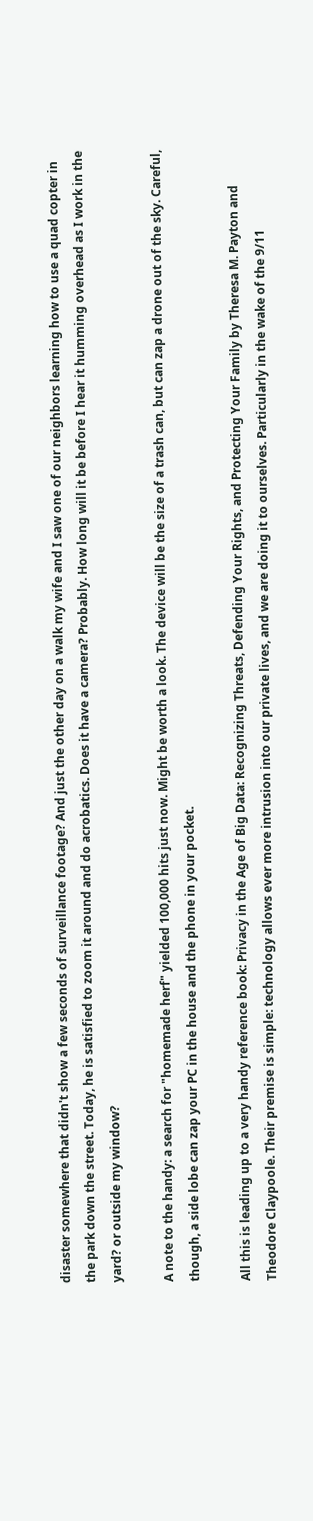disaster somewhere that didn't show a few seconds of surveillance footage? And just the other day on a walk my wife and I saw one of our neighbors learning how to use a quad copter in the park down the street. Today, he is satisfied to zoom it around and do acrobatics. Does it have a camera? Probably. How long will it be before I hear it humming overhead as I work in the yard? or outside my window?

A note to the handy: a search for "homemade herf" yielded 100,000 hits just now. Might be worth a look. The device will be the size of a trash can, but can zap a drone out of the sky. Careful, though, a side lobe can zap your PC in the house and the phone in your pocket.

All this is leading up to a very handy reference book: Privacy in the Age of Big Data: Recognizing Threats, Defending Your Rights, and Protecting Your Family by Theresa M. Payton and Theodore Claypoole. Their premise is simple: technology allows ever more intrusion into our private lives, and we are doing it to ourselves. Particularly in the wake of the 9/11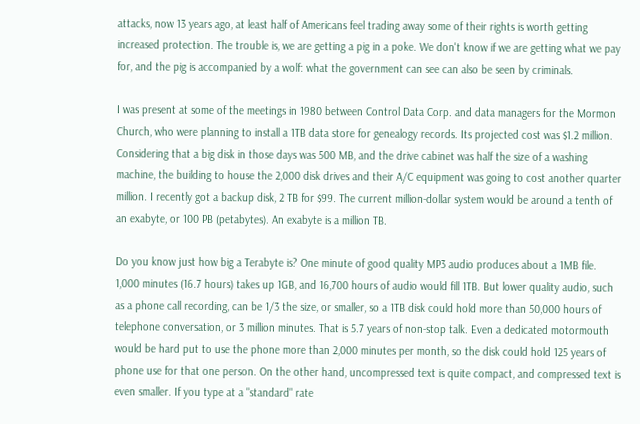attacks, now 13 years ago, at least half of Americans feel trading away some of their rights is worth getting increased protection. The trouble is, we are getting a pig in a poke. We don't know if we are getting what we pay for, and the pig is accompanied by a wolf: what the government can see can also be seen by criminals.

I was present at some of the meetings in 1980 between Control Data Corp. and data managers for the Mormon Church, who were planning to install a 1TB data store for genealogy records. Its projected cost was $1.2 million. Considering that a big disk in those days was 500 MB, and the drive cabinet was half the size of a washing machine, the building to house the 2,000 disk drives and their A/C equipment was going to cost another quarter million. I recently got a backup disk, 2 TB for $99. The current million-dollar system would be around a tenth of an exabyte, or 100 PB (petabytes). An exabyte is a million TB.

Do you know just how big a Terabyte is? One minute of good quality MP3 audio produces about a 1MB file. 1,000 minutes (16.7 hours) takes up 1GB, and 16,700 hours of audio would fill 1TB. But lower quality audio, such as a phone call recording, can be 1/3 the size, or smaller, so a 1TB disk could hold more than 50,000 hours of telephone conversation, or 3 million minutes. That is 5.7 years of non-stop talk. Even a dedicated motormouth would be hard put to use the phone more than 2,000 minutes per month, so the disk could hold 125 years of phone use for that one person. On the other hand, uncompressed text is quite compact, and compressed text is even smaller. If you type at a "standard" rate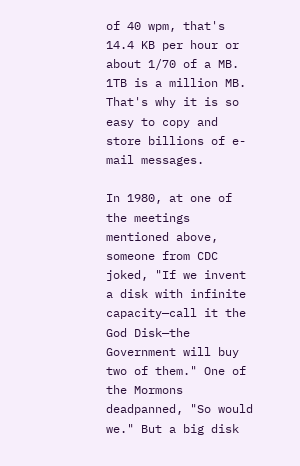of 40 wpm, that's 14.4 KB per hour or about 1/70 of a MB. 1TB is a million MB. That's why it is so easy to copy and store billions of e-mail messages.

In 1980, at one of the meetings mentioned above, someone from CDC joked, "If we invent a disk with infinite capacity—call it the God Disk—the Government will buy two of them." One of the Mormons deadpanned, "So would we." But a big disk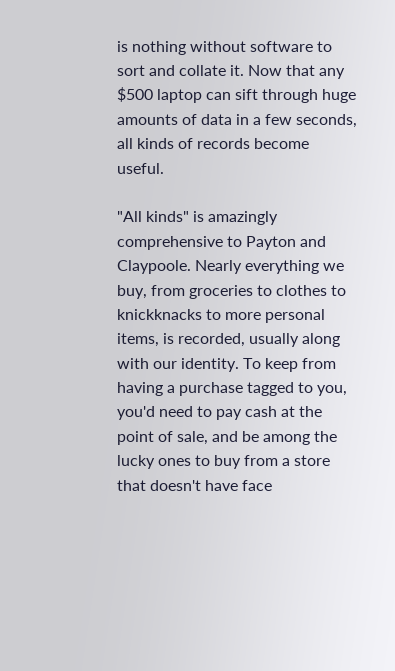is nothing without software to sort and collate it. Now that any $500 laptop can sift through huge amounts of data in a few seconds, all kinds of records become useful.

"All kinds" is amazingly comprehensive to Payton and Claypoole. Nearly everything we buy, from groceries to clothes to knickknacks to more personal items, is recorded, usually along with our identity. To keep from having a purchase tagged to you, you'd need to pay cash at the point of sale, and be among the lucky ones to buy from a store that doesn't have face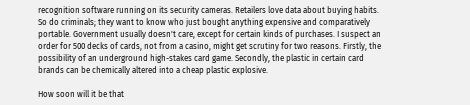recognition software running on its security cameras. Retailers love data about buying habits. So do criminals; they want to know who just bought anything expensive and comparatively portable. Government usually doesn't care, except for certain kinds of purchases. I suspect an order for 500 decks of cards, not from a casino, might get scrutiny for two reasons. Firstly, the possibility of an underground high-stakes card game. Secondly, the plastic in certain card brands can be chemically altered into a cheap plastic explosive.

How soon will it be that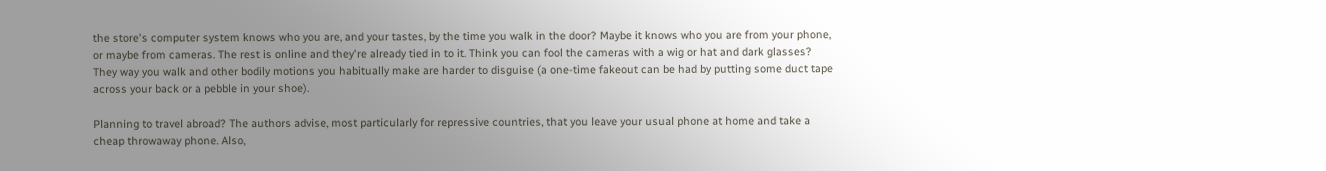the store's computer system knows who you are, and your tastes, by the time you walk in the door? Maybe it knows who you are from your phone, or maybe from cameras. The rest is online and they're already tied in to it. Think you can fool the cameras with a wig or hat and dark glasses? They way you walk and other bodily motions you habitually make are harder to disguise (a one-time fakeout can be had by putting some duct tape across your back or a pebble in your shoe).

Planning to travel abroad? The authors advise, most particularly for repressive countries, that you leave your usual phone at home and take a cheap throwaway phone. Also,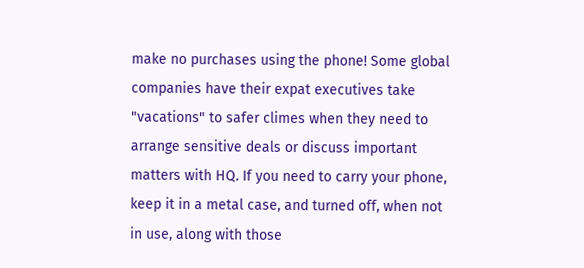make no purchases using the phone! Some global companies have their expat executives take "vacations" to safer climes when they need to arrange sensitive deals or discuss important matters with HQ. If you need to carry your phone, keep it in a metal case, and turned off, when not in use, along with those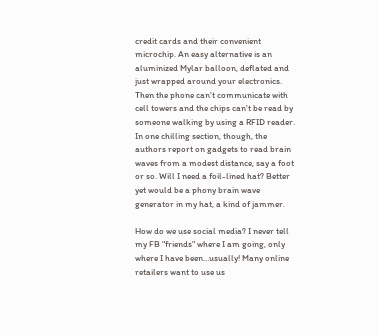credit cards and their convenient microchip. An easy alternative is an aluminized Mylar balloon, deflated and just wrapped around your electronics. Then the phone can't communicate with cell towers and the chips can't be read by someone walking by using a RFID reader. In one chilling section, though, the authors report on gadgets to read brain waves from a modest distance, say a foot or so. Will I need a foil-lined hat? Better yet would be a phony brain wave generator in my hat, a kind of jammer.

How do we use social media? I never tell my FB "friends" where I am going, only where I have been…usually! Many online retailers want to use us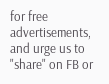for free advertisements, and urge us to "share" on FB or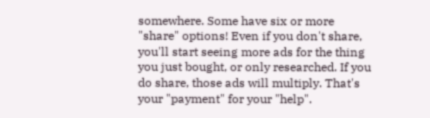somewhere. Some have six or more "share" options! Even if you don't share, you'll start seeing more ads for the thing you just bought, or only researched. If you do share, those ads will multiply. That's your "payment" for your "help".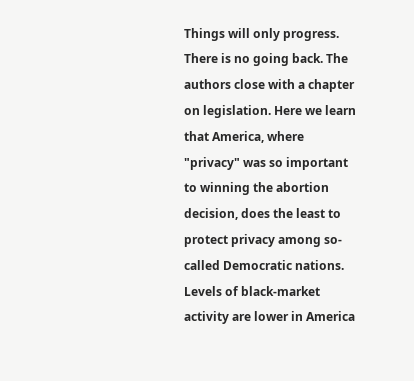Things will only progress. There is no going back. The authors close with a chapter on legislation. Here we learn that America, where "privacy" was so important to winning the abortion decision, does the least to protect privacy among so-called Democratic nations. Levels of black-market activity are lower in America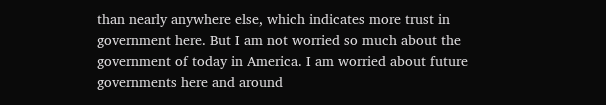than nearly anywhere else, which indicates more trust in government here. But I am not worried so much about the government of today in America. I am worried about future governments here and around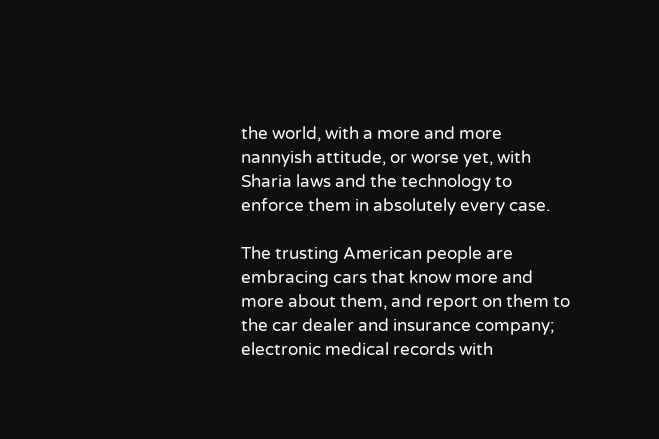the world, with a more and more nannyish attitude, or worse yet, with Sharia laws and the technology to enforce them in absolutely every case.

The trusting American people are embracing cars that know more and more about them, and report on them to the car dealer and insurance company; electronic medical records with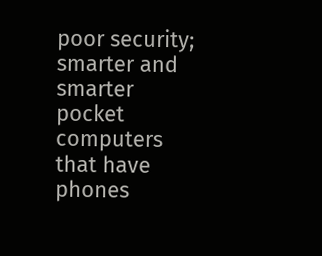poor security; smarter and smarter pocket computers that have phones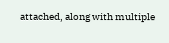attached, along with multiple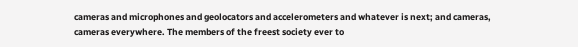cameras and microphones and geolocators and accelerometers and whatever is next; and cameras, cameras everywhere. The members of the freest society ever to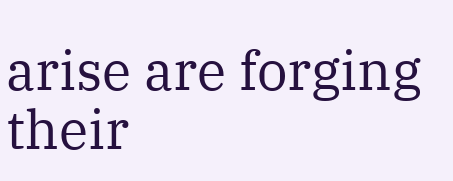arise are forging their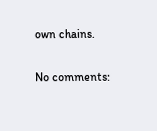own chains.

No comments: